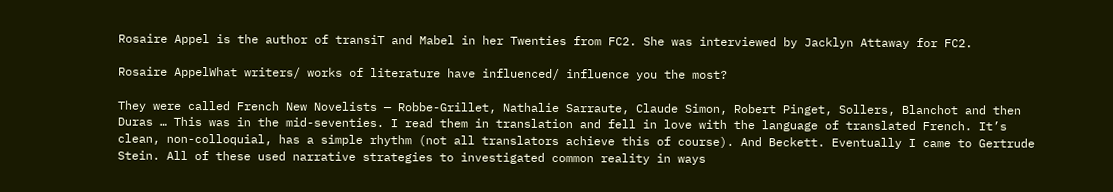Rosaire Appel is the author of transiT and Mabel in her Twenties from FC2. She was interviewed by Jacklyn Attaway for FC2.

Rosaire AppelWhat writers/ works of literature have influenced/ influence you the most?

They were called French New Novelists — Robbe-Grillet, Nathalie Sarraute, Claude Simon, Robert Pinget, Sollers, Blanchot and then Duras … This was in the mid-seventies. I read them in translation and fell in love with the language of translated French. It’s clean, non-colloquial, has a simple rhythm (not all translators achieve this of course). And Beckett. Eventually I came to Gertrude Stein. All of these used narrative strategies to investigated common reality in ways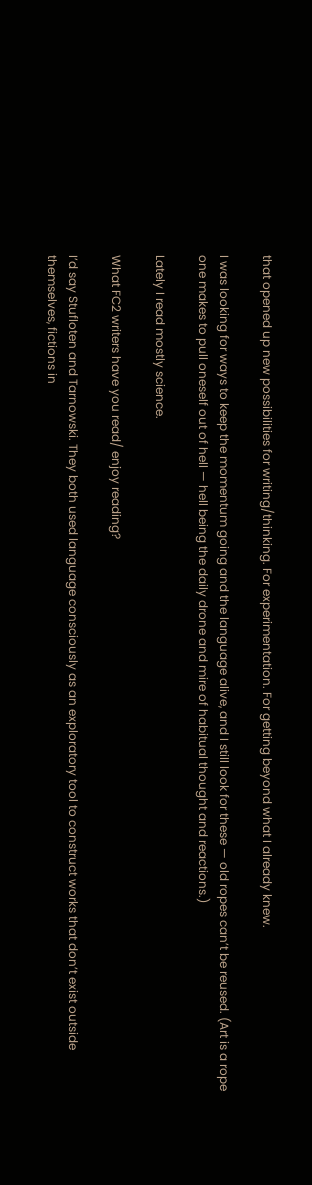that opened up new possibilities for writing/thinking. For experimentation. For getting beyond what I already knew.

I was looking for ways to keep the momentum going and the language alive, and I still look for these — old ropes can’t be reused. (Art is a rope one makes to pull oneself out of hell — hell being the daily drone and mire of habitual thought and reactions.)

Lately I read mostly science.

What FC2 writers have you read/ enjoy reading?

I’d say Stufloten and Tarnowski. They both used language consciously as an exploratory tool to construct works that don’t exist outside themselves, fictions in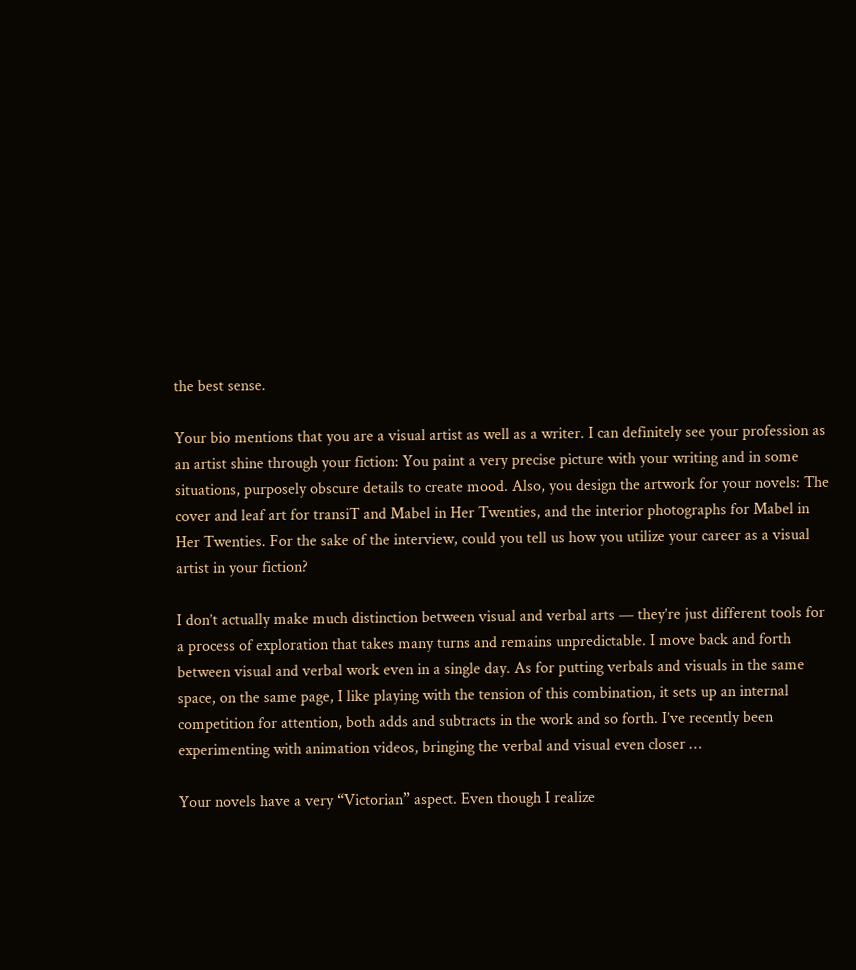the best sense.

Your bio mentions that you are a visual artist as well as a writer. I can definitely see your profession as an artist shine through your fiction: You paint a very precise picture with your writing and in some situations, purposely obscure details to create mood. Also, you design the artwork for your novels: The cover and leaf art for transiT and Mabel in Her Twenties, and the interior photographs for Mabel in Her Twenties. For the sake of the interview, could you tell us how you utilize your career as a visual artist in your fiction?

I don’t actually make much distinction between visual and verbal arts — they’re just different tools for a process of exploration that takes many turns and remains unpredictable. I move back and forth between visual and verbal work even in a single day. As for putting verbals and visuals in the same space, on the same page, I like playing with the tension of this combination, it sets up an internal competition for attention, both adds and subtracts in the work and so forth. I’ve recently been experimenting with animation videos, bringing the verbal and visual even closer …

Your novels have a very “Victorian” aspect. Even though I realize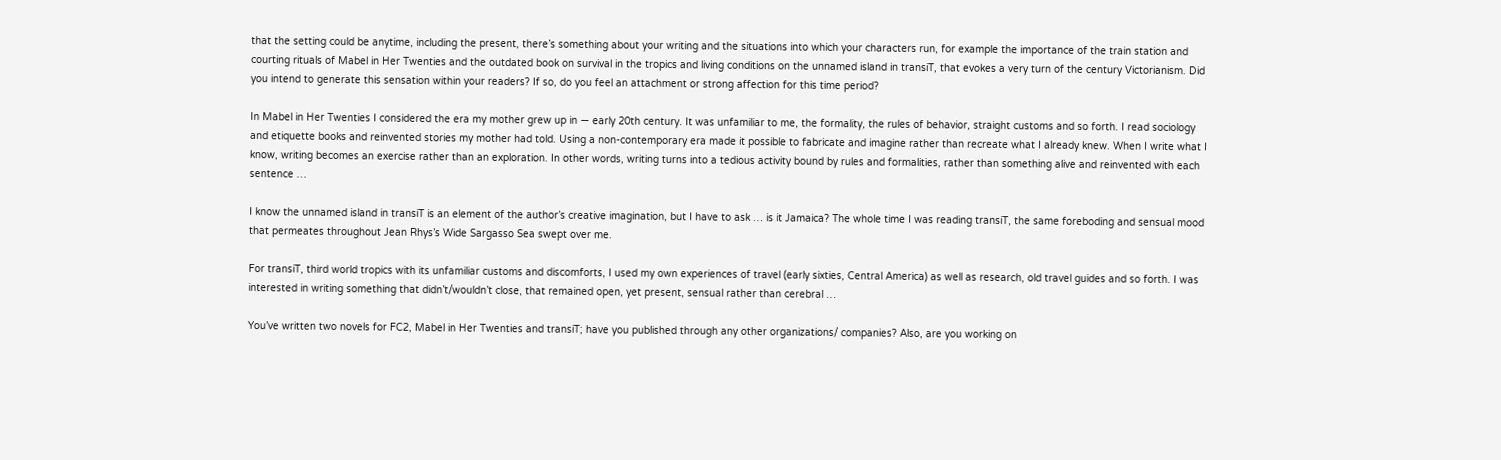that the setting could be anytime, including the present, there’s something about your writing and the situations into which your characters run, for example the importance of the train station and courting rituals of Mabel in Her Twenties and the outdated book on survival in the tropics and living conditions on the unnamed island in transiT, that evokes a very turn of the century Victorianism. Did you intend to generate this sensation within your readers? If so, do you feel an attachment or strong affection for this time period?

In Mabel in Her Twenties I considered the era my mother grew up in — early 20th century. It was unfamiliar to me, the formality, the rules of behavior, straight customs and so forth. I read sociology and etiquette books and reinvented stories my mother had told. Using a non-contemporary era made it possible to fabricate and imagine rather than recreate what I already knew. When I write what I know, writing becomes an exercise rather than an exploration. In other words, writing turns into a tedious activity bound by rules and formalities, rather than something alive and reinvented with each sentence …

I know the unnamed island in transiT is an element of the author’s creative imagination, but I have to ask … is it Jamaica? The whole time I was reading transiT, the same foreboding and sensual mood that permeates throughout Jean Rhys’s Wide Sargasso Sea swept over me.

For transiT, third world tropics with its unfamiliar customs and discomforts, I used my own experiences of travel (early sixties, Central America) as well as research, old travel guides and so forth. I was interested in writing something that didn’t/wouldn’t close, that remained open, yet present, sensual rather than cerebral …

You’ve written two novels for FC2, Mabel in Her Twenties and transiT; have you published through any other organizations/ companies? Also, are you working on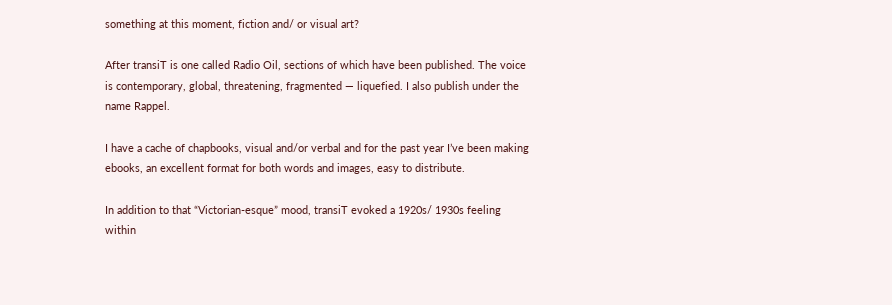something at this moment, fiction and/ or visual art?

After transiT is one called Radio Oil, sections of which have been published. The voice is contemporary, global, threatening, fragmented — liquefied. I also publish under the name Rappel.

I have a cache of chapbooks, visual and/or verbal and for the past year I’ve been making ebooks, an excellent format for both words and images, easy to distribute.

In addition to that “Victorian-esque” mood, transiT evoked a 1920s/ 1930s feeling within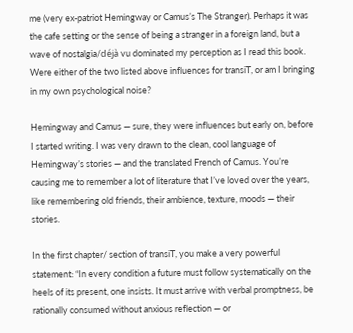me (very ex-patriot Hemingway or Camus’s The Stranger). Perhaps it was the cafe setting or the sense of being a stranger in a foreign land, but a wave of nostalgia/déjà vu dominated my perception as I read this book. Were either of the two listed above influences for transiT, or am I bringing in my own psychological noise?

Hemingway and Camus — sure, they were influences but early on, before I started writing. I was very drawn to the clean, cool language of Hemingway’s stories — and the translated French of Camus. You’re causing me to remember a lot of literature that I’ve loved over the years, like remembering old friends, their ambience, texture, moods — their stories.

In the first chapter/ section of transiT, you make a very powerful statement: “In every condition a future must follow systematically on the heels of its present, one insists. It must arrive with verbal promptness, be rationally consumed without anxious reflection — or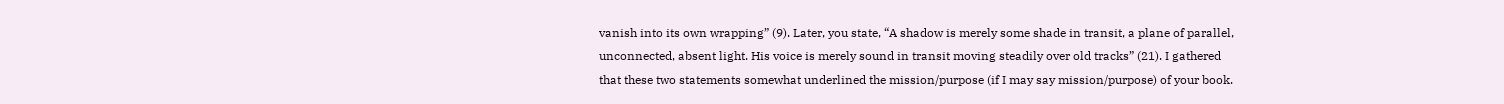vanish into its own wrapping” (9). Later, you state, “A shadow is merely some shade in transit, a plane of parallel, unconnected, absent light. His voice is merely sound in transit moving steadily over old tracks” (21). I gathered that these two statements somewhat underlined the mission/purpose (if I may say mission/purpose) of your book.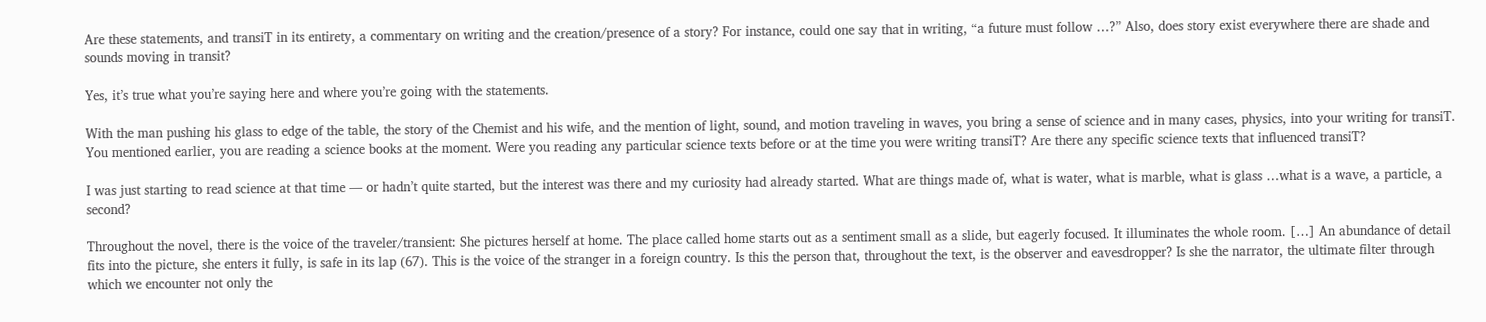Are these statements, and transiT in its entirety, a commentary on writing and the creation/presence of a story? For instance, could one say that in writing, “a future must follow …?” Also, does story exist everywhere there are shade and sounds moving in transit?

Yes, it’s true what you’re saying here and where you’re going with the statements.

With the man pushing his glass to edge of the table, the story of the Chemist and his wife, and the mention of light, sound, and motion traveling in waves, you bring a sense of science and in many cases, physics, into your writing for transiT. You mentioned earlier, you are reading a science books at the moment. Were you reading any particular science texts before or at the time you were writing transiT? Are there any specific science texts that influenced transiT?

I was just starting to read science at that time — or hadn’t quite started, but the interest was there and my curiosity had already started. What are things made of, what is water, what is marble, what is glass …what is a wave, a particle, a second?

Throughout the novel, there is the voice of the traveler/transient: She pictures herself at home. The place called home starts out as a sentiment small as a slide, but eagerly focused. It illuminates the whole room. […] An abundance of detail fits into the picture, she enters it fully, is safe in its lap (67). This is the voice of the stranger in a foreign country. Is this the person that, throughout the text, is the observer and eavesdropper? Is she the narrator, the ultimate filter through which we encounter not only the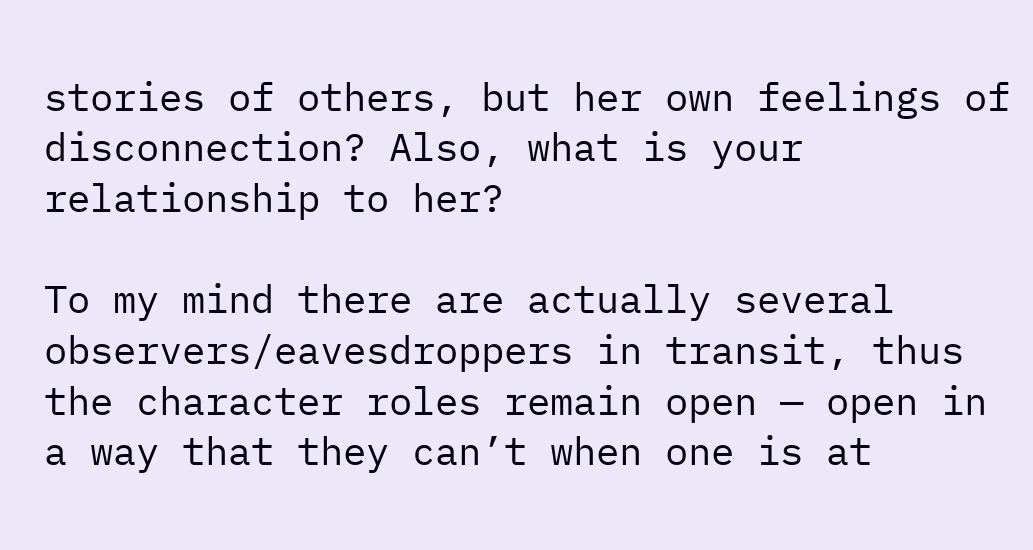stories of others, but her own feelings of disconnection? Also, what is your relationship to her?

To my mind there are actually several observers/eavesdroppers in transit, thus the character roles remain open — open in a way that they can’t when one is at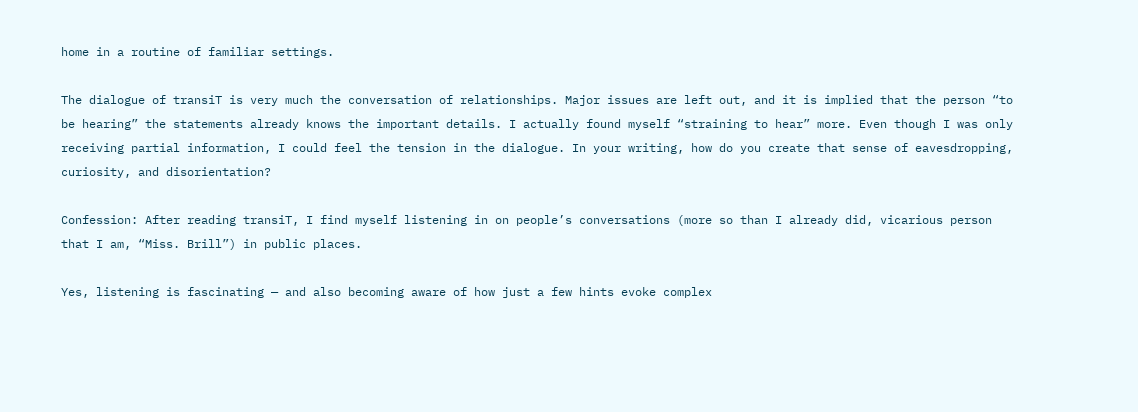home in a routine of familiar settings.

The dialogue of transiT is very much the conversation of relationships. Major issues are left out, and it is implied that the person “to be hearing” the statements already knows the important details. I actually found myself “straining to hear” more. Even though I was only receiving partial information, I could feel the tension in the dialogue. In your writing, how do you create that sense of eavesdropping, curiosity, and disorientation?

Confession: After reading transiT, I find myself listening in on people’s conversations (more so than I already did, vicarious person that I am, “Miss. Brill”) in public places.

Yes, listening is fascinating — and also becoming aware of how just a few hints evoke complex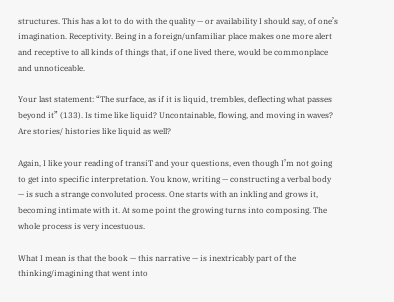structures. This has a lot to do with the quality — or availability I should say, of one’s imagination. Receptivity. Being in a foreign/unfamiliar place makes one more alert and receptive to all kinds of things that, if one lived there, would be commonplace and unnoticeable.

Your last statement: “The surface, as if it is liquid, trembles, deflecting what passes beyond it” (133). Is time like liquid? Uncontainable, flowing, and moving in waves? Are stories/ histories like liquid as well?

Again, I like your reading of transiT and your questions, even though I’m not going to get into specific interpretation. You know, writing — constructing a verbal body — is such a strange convoluted process. One starts with an inkling and grows it, becoming intimate with it. At some point the growing turns into composing. The whole process is very incestuous.

What I mean is that the book — this narrative — is inextricably part of the thinking/imagining that went into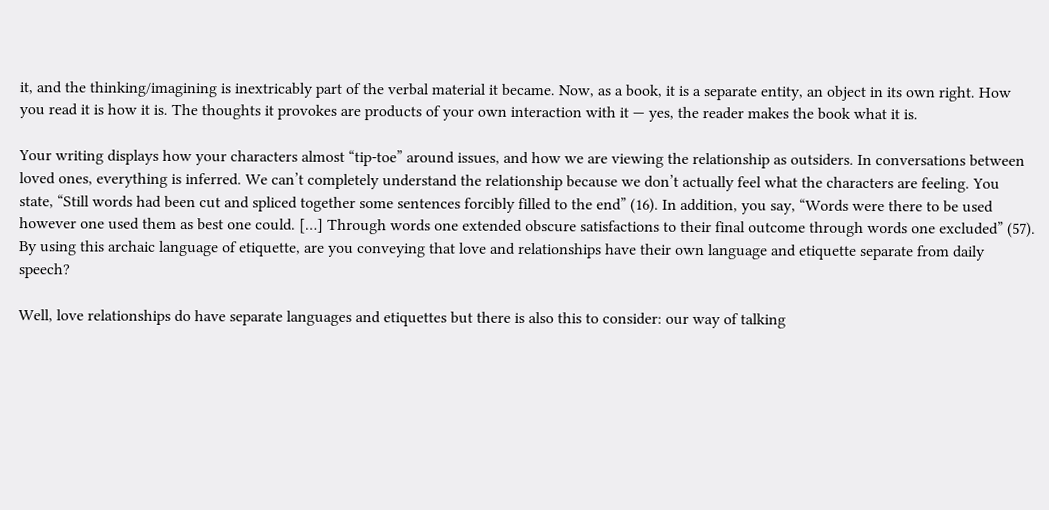it, and the thinking/imagining is inextricably part of the verbal material it became. Now, as a book, it is a separate entity, an object in its own right. How you read it is how it is. The thoughts it provokes are products of your own interaction with it — yes, the reader makes the book what it is.

Your writing displays how your characters almost “tip-toe” around issues, and how we are viewing the relationship as outsiders. In conversations between loved ones, everything is inferred. We can’t completely understand the relationship because we don’t actually feel what the characters are feeling. You state, “Still words had been cut and spliced together some sentences forcibly filled to the end” (16). In addition, you say, “Words were there to be used however one used them as best one could. […] Through words one extended obscure satisfactions to their final outcome through words one excluded” (57). By using this archaic language of etiquette, are you conveying that love and relationships have their own language and etiquette separate from daily speech?

Well, love relationships do have separate languages and etiquettes but there is also this to consider: our way of talking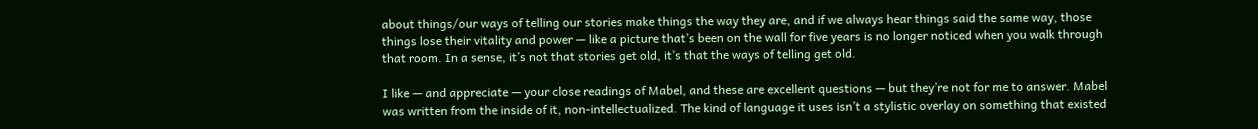about things/our ways of telling our stories make things the way they are, and if we always hear things said the same way, those things lose their vitality and power — like a picture that’s been on the wall for five years is no longer noticed when you walk through that room. In a sense, it’s not that stories get old, it’s that the ways of telling get old.

I like — and appreciate — your close readings of Mabel, and these are excellent questions — but they’re not for me to answer. Mabel was written from the inside of it, non-intellectualized. The kind of language it uses isn’t a stylistic overlay on something that existed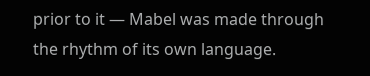prior to it — Mabel was made through the rhythm of its own language.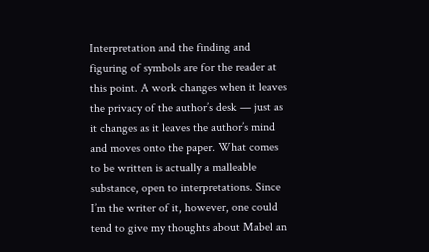Interpretation and the finding and figuring of symbols are for the reader at this point. A work changes when it leaves the privacy of the author’s desk — just as it changes as it leaves the author’s mind and moves onto the paper. What comes to be written is actually a malleable substance, open to interpretations. Since I’m the writer of it, however, one could tend to give my thoughts about Mabel an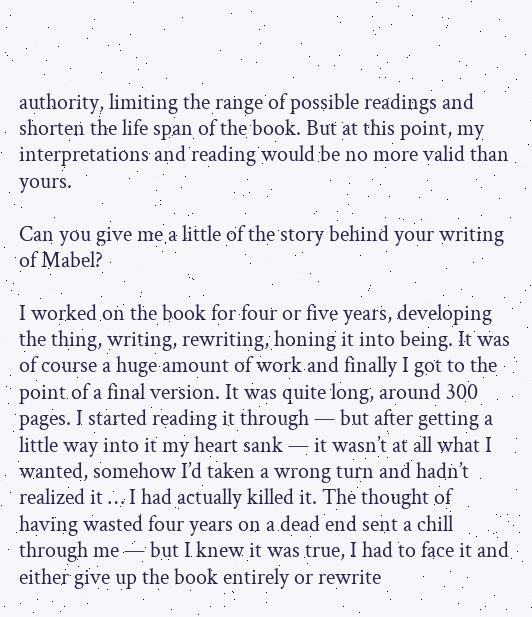authority, limiting the range of possible readings and shorten the life span of the book. But at this point, my interpretations and reading would be no more valid than yours.

Can you give me a little of the story behind your writing of Mabel?

I worked on the book for four or five years, developing the thing, writing, rewriting, honing it into being. It was of course a huge amount of work and finally I got to the point of a final version. It was quite long, around 300 pages. I started reading it through — but after getting a little way into it my heart sank — it wasn’t at all what I wanted, somehow I’d taken a wrong turn and hadn’t realized it … I had actually killed it. The thought of having wasted four years on a dead end sent a chill through me — but I knew it was true, I had to face it and either give up the book entirely or rewrite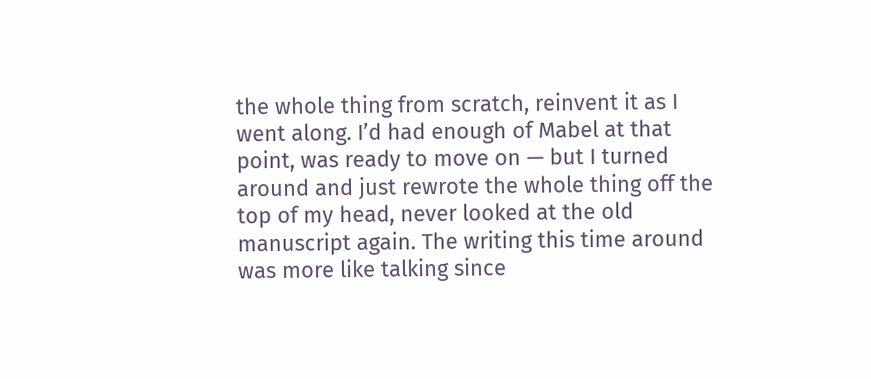the whole thing from scratch, reinvent it as I went along. I’d had enough of Mabel at that point, was ready to move on — but I turned around and just rewrote the whole thing off the top of my head, never looked at the old manuscript again. The writing this time around was more like talking since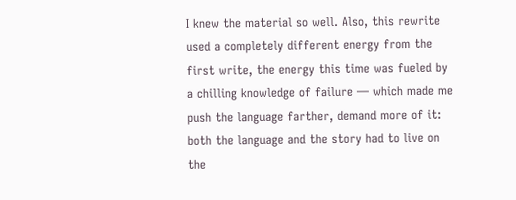I knew the material so well. Also, this rewrite used a completely different energy from the first write, the energy this time was fueled by a chilling knowledge of failure — which made me push the language farther, demand more of it: both the language and the story had to live on the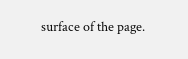surface of the page.